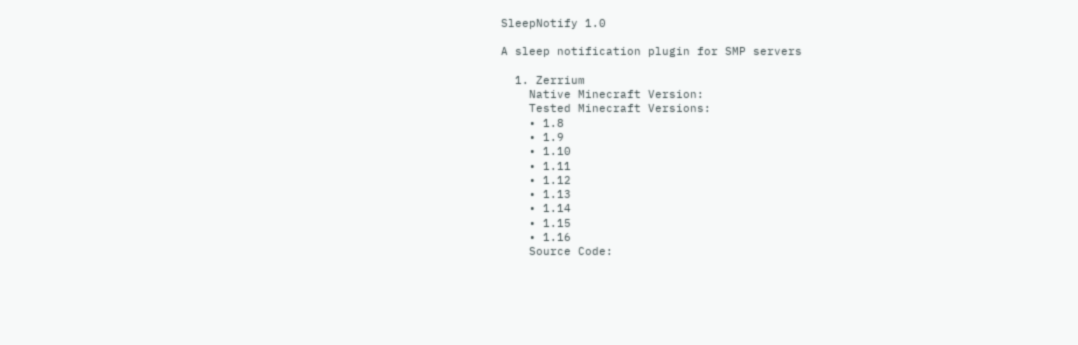SleepNotify 1.0

A sleep notification plugin for SMP servers

  1. Zerrium
    Native Minecraft Version:
    Tested Minecraft Versions:
    • 1.8
    • 1.9
    • 1.10
    • 1.11
    • 1.12
    • 1.13
    • 1.14
    • 1.15
    • 1.16
    Source Code: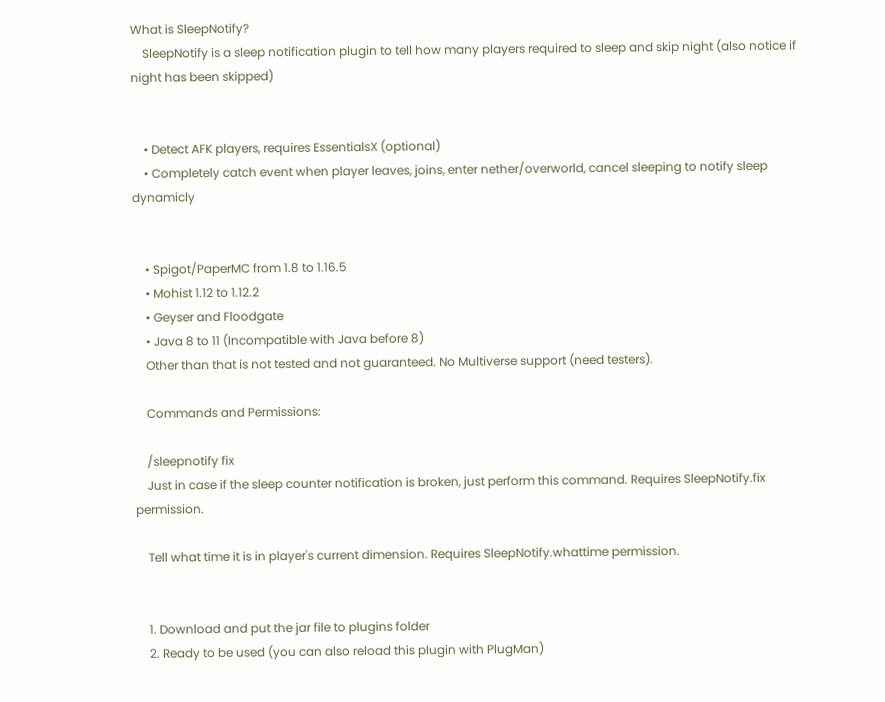What is SleepNotify?
    SleepNotify is a sleep notification plugin to tell how many players required to sleep and skip night (also notice if night has been skipped)


    • Detect AFK players, requires EssentialsX (optional)
    • Completely catch event when player leaves, joins, enter nether/overworld, cancel sleeping to notify sleep dynamicly


    • Spigot/PaperMC from 1.8 to 1.16.5
    • Mohist 1.12 to 1.12.2
    • Geyser and Floodgate
    • Java 8 to 11 (Incompatible with Java before 8)
    Other than that is not tested and not guaranteed. No Multiverse support (need testers).

    Commands and Permissions:

    /sleepnotify fix
    Just in case if the sleep counter notification is broken, just perform this command. Requires SleepNotify.fix permission.

    Tell what time it is in player's current dimension. Requires SleepNotify.whattime permission.


    1. Download and put the jar file to plugins folder
    2. Ready to be used (you can also reload this plugin with PlugMan)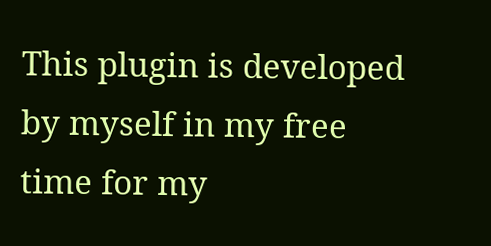This plugin is developed by myself in my free time for my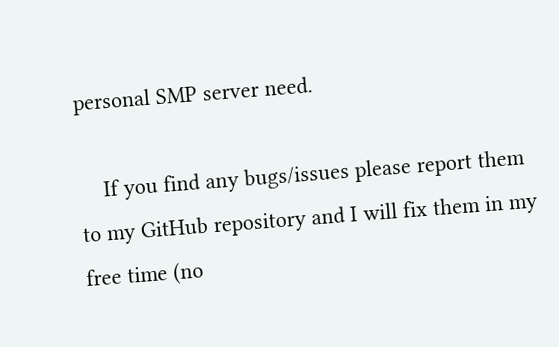personal SMP server need.

    If you find any bugs/issues please report them to my GitHub repository and I will fix them in my free time (no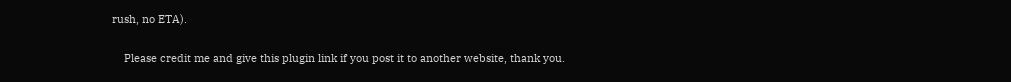rush, no ETA).

    Please credit me and give this plugin link if you post it to another website, thank you.